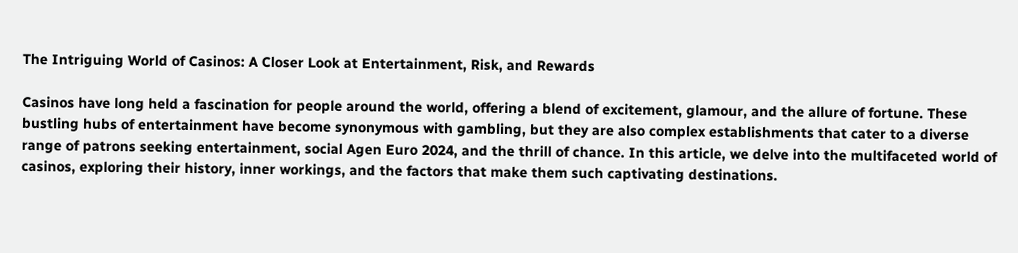The Intriguing World of Casinos: A Closer Look at Entertainment, Risk, and Rewards

Casinos have long held a fascination for people around the world, offering a blend of excitement, glamour, and the allure of fortune. These bustling hubs of entertainment have become synonymous with gambling, but they are also complex establishments that cater to a diverse range of patrons seeking entertainment, social Agen Euro 2024, and the thrill of chance. In this article, we delve into the multifaceted world of casinos, exploring their history, inner workings, and the factors that make them such captivating destinations.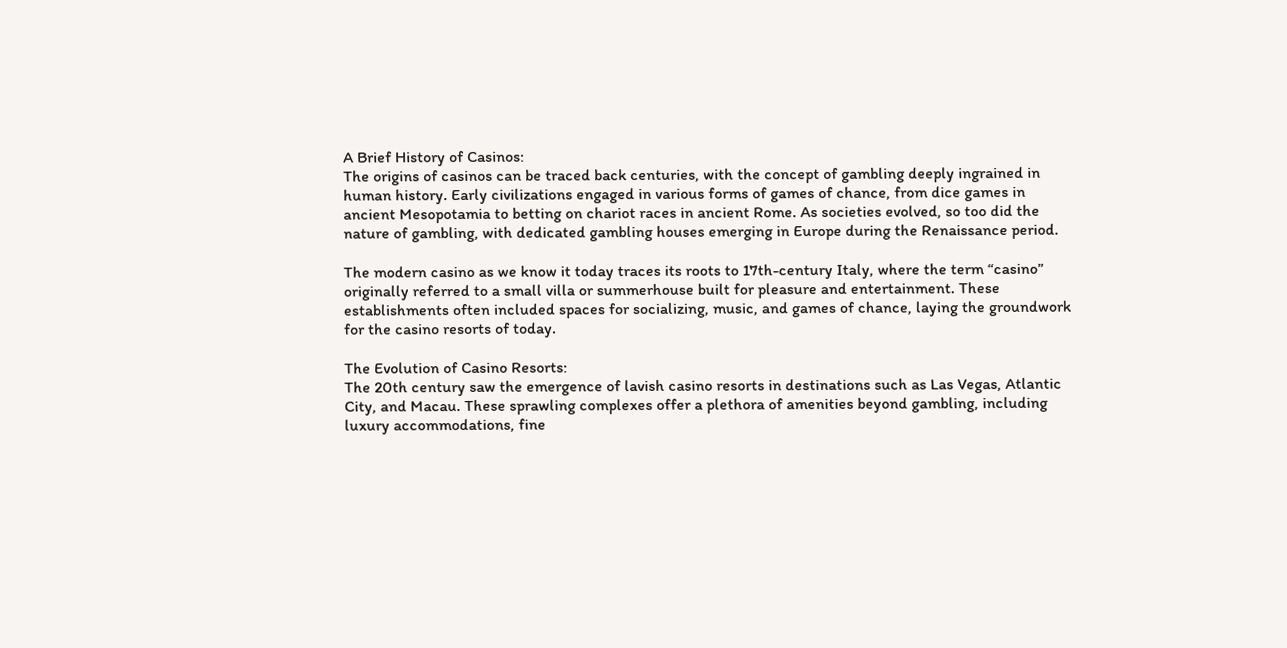A Brief History of Casinos:
The origins of casinos can be traced back centuries, with the concept of gambling deeply ingrained in human history. Early civilizations engaged in various forms of games of chance, from dice games in ancient Mesopotamia to betting on chariot races in ancient Rome. As societies evolved, so too did the nature of gambling, with dedicated gambling houses emerging in Europe during the Renaissance period.

The modern casino as we know it today traces its roots to 17th-century Italy, where the term “casino” originally referred to a small villa or summerhouse built for pleasure and entertainment. These establishments often included spaces for socializing, music, and games of chance, laying the groundwork for the casino resorts of today.

The Evolution of Casino Resorts:
The 20th century saw the emergence of lavish casino resorts in destinations such as Las Vegas, Atlantic City, and Macau. These sprawling complexes offer a plethora of amenities beyond gambling, including luxury accommodations, fine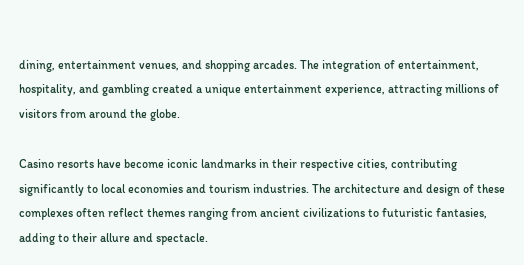dining, entertainment venues, and shopping arcades. The integration of entertainment, hospitality, and gambling created a unique entertainment experience, attracting millions of visitors from around the globe.

Casino resorts have become iconic landmarks in their respective cities, contributing significantly to local economies and tourism industries. The architecture and design of these complexes often reflect themes ranging from ancient civilizations to futuristic fantasies, adding to their allure and spectacle.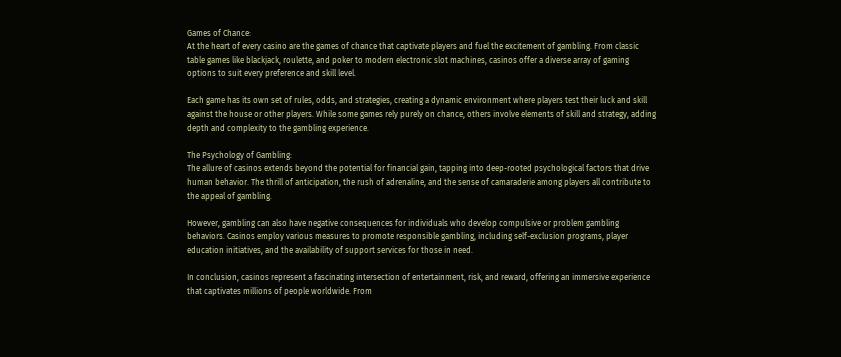Games of Chance:
At the heart of every casino are the games of chance that captivate players and fuel the excitement of gambling. From classic table games like blackjack, roulette, and poker to modern electronic slot machines, casinos offer a diverse array of gaming options to suit every preference and skill level.

Each game has its own set of rules, odds, and strategies, creating a dynamic environment where players test their luck and skill against the house or other players. While some games rely purely on chance, others involve elements of skill and strategy, adding depth and complexity to the gambling experience.

The Psychology of Gambling:
The allure of casinos extends beyond the potential for financial gain, tapping into deep-rooted psychological factors that drive human behavior. The thrill of anticipation, the rush of adrenaline, and the sense of camaraderie among players all contribute to the appeal of gambling.

However, gambling can also have negative consequences for individuals who develop compulsive or problem gambling behaviors. Casinos employ various measures to promote responsible gambling, including self-exclusion programs, player education initiatives, and the availability of support services for those in need.

In conclusion, casinos represent a fascinating intersection of entertainment, risk, and reward, offering an immersive experience that captivates millions of people worldwide. From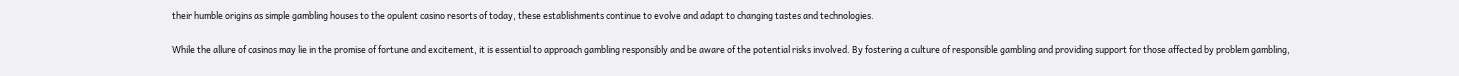their humble origins as simple gambling houses to the opulent casino resorts of today, these establishments continue to evolve and adapt to changing tastes and technologies.

While the allure of casinos may lie in the promise of fortune and excitement, it is essential to approach gambling responsibly and be aware of the potential risks involved. By fostering a culture of responsible gambling and providing support for those affected by problem gambling,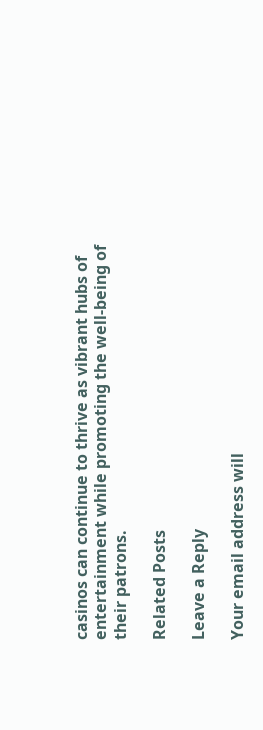casinos can continue to thrive as vibrant hubs of entertainment while promoting the well-being of their patrons.

Related Posts

Leave a Reply

Your email address will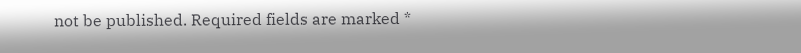not be published. Required fields are marked *